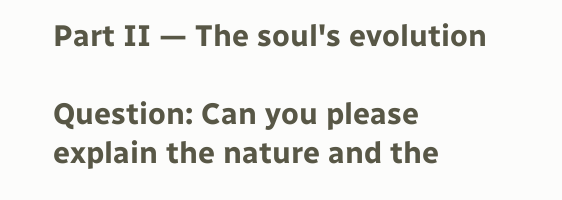Part II — The soul's evolution

Question: Can you please explain the nature and the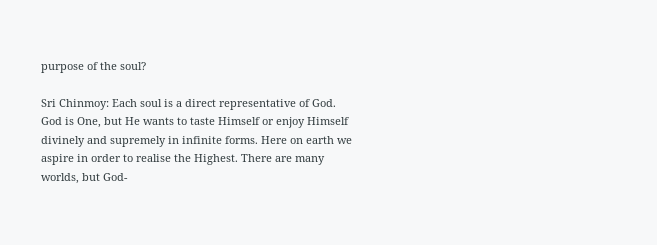purpose of the soul?

Sri Chinmoy: Each soul is a direct representative of God. God is One, but He wants to taste Himself or enjoy Himself divinely and supremely in infinite forms. Here on earth we aspire in order to realise the Highest. There are many worlds, but God-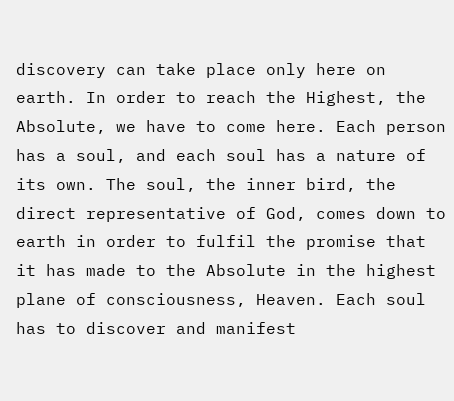discovery can take place only here on earth. In order to reach the Highest, the Absolute, we have to come here. Each person has a soul, and each soul has a nature of its own. The soul, the inner bird, the direct representative of God, comes down to earth in order to fulfil the promise that it has made to the Absolute in the highest plane of consciousness, Heaven. Each soul has to discover and manifest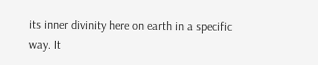its inner divinity here on earth in a specific way. It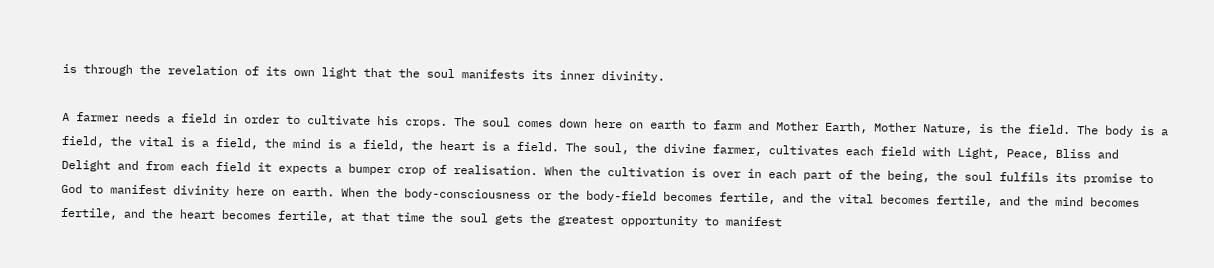is through the revelation of its own light that the soul manifests its inner divinity.

A farmer needs a field in order to cultivate his crops. The soul comes down here on earth to farm and Mother Earth, Mother Nature, is the field. The body is a field, the vital is a field, the mind is a field, the heart is a field. The soul, the divine farmer, cultivates each field with Light, Peace, Bliss and Delight and from each field it expects a bumper crop of realisation. When the cultivation is over in each part of the being, the soul fulfils its promise to God to manifest divinity here on earth. When the body-consciousness or the body-field becomes fertile, and the vital becomes fertile, and the mind becomes fertile, and the heart becomes fertile, at that time the soul gets the greatest opportunity to manifest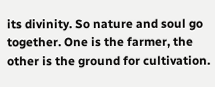its divinity. So nature and soul go together. One is the farmer, the other is the ground for cultivation.